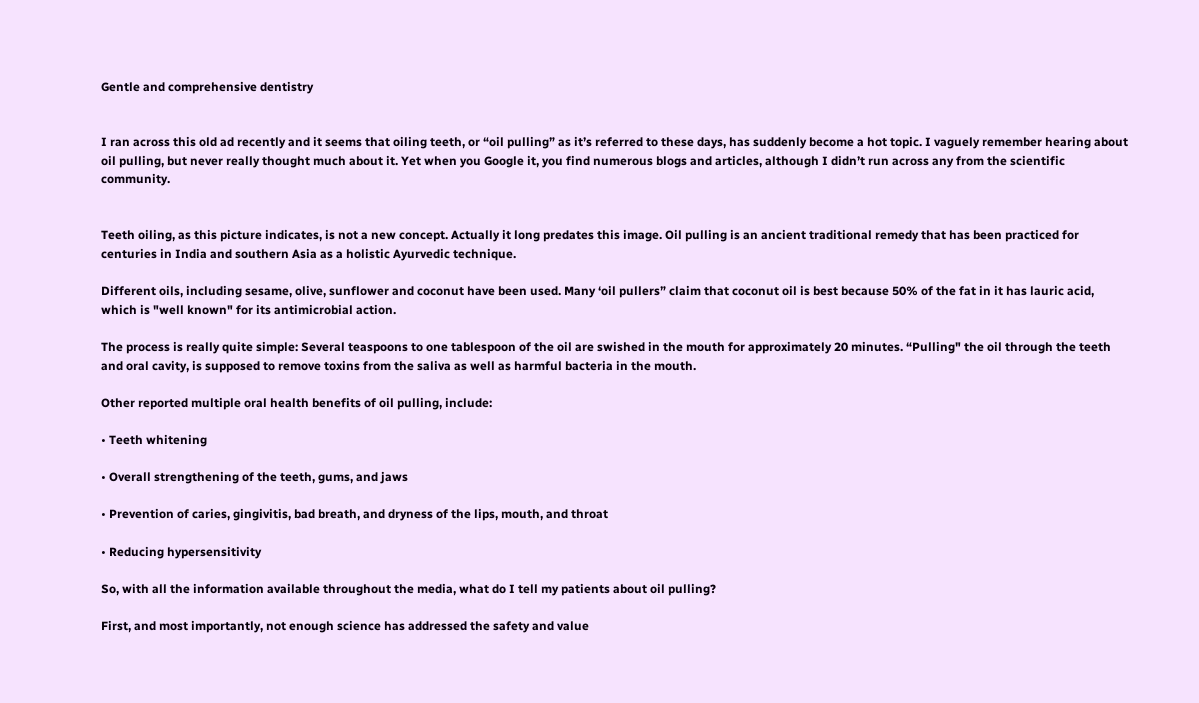Gentle and comprehensive dentistry


I ran across this old ad recently and it seems that oiling teeth, or “oil pulling” as it’s referred to these days, has suddenly become a hot topic. I vaguely remember hearing about oil pulling, but never really thought much about it. Yet when you Google it, you find numerous blogs and articles, although I didn’t run across any from the scientific community.


Teeth oiling, as this picture indicates, is not a new concept. Actually it long predates this image. Oil pulling is an ancient traditional remedy that has been practiced for centuries in India and southern Asia as a holistic Ayurvedic technique.

Different oils, including sesame, olive, sunflower and coconut have been used. Many ‘oil pullers” claim that coconut oil is best because 50% of the fat in it has lauric acid, which is "well known" for its antimicrobial action.

The process is really quite simple: Several teaspoons to one tablespoon of the oil are swished in the mouth for approximately 20 minutes. “Pulling" the oil through the teeth and oral cavity, is supposed to remove toxins from the saliva as well as harmful bacteria in the mouth.

Other reported multiple oral health benefits of oil pulling, include:

• Teeth whitening

• Overall strengthening of the teeth, gums, and jaws

• Prevention of caries, gingivitis, bad breath, and dryness of the lips, mouth, and throat

• Reducing hypersensitivity

So, with all the information available throughout the media, what do I tell my patients about oil pulling?

First, and most importantly, not enough science has addressed the safety and value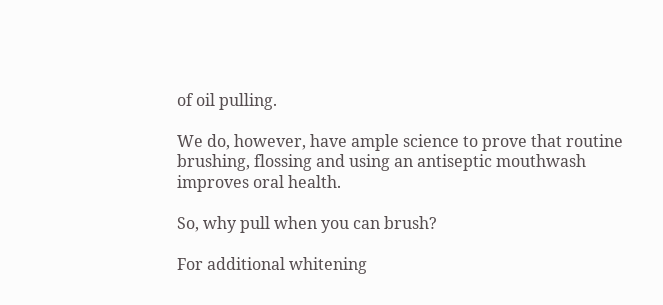of oil pulling.

We do, however, have ample science to prove that routine brushing, flossing and using an antiseptic mouthwash improves oral health.

So, why pull when you can brush?

For additional whitening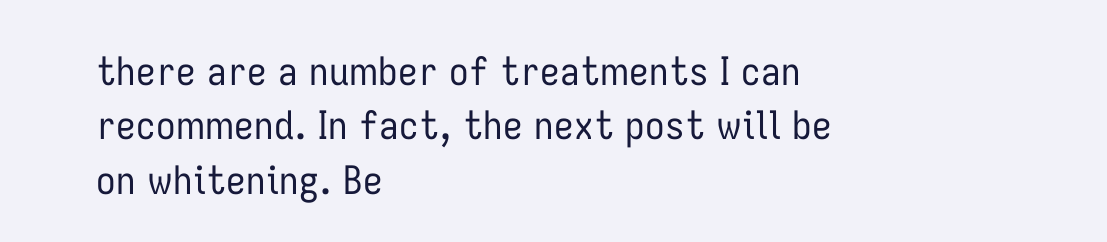there are a number of treatments I can recommend. In fact, the next post will be on whitening. Be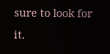sure to look for it.